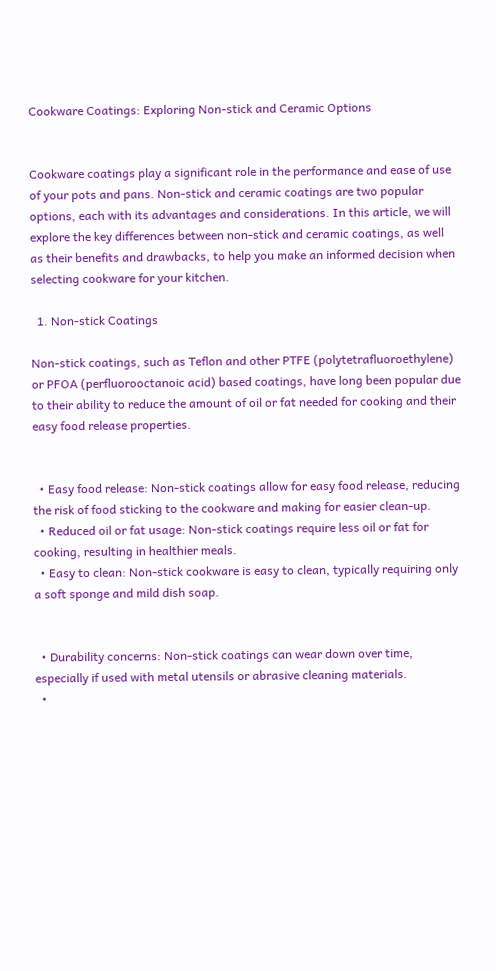Cookware Coatings: Exploring Non-stick and Ceramic Options


Cookware coatings play a significant role in the performance and ease of use of your pots and pans. Non-stick and ceramic coatings are two popular options, each with its advantages and considerations. In this article, we will explore the key differences between non-stick and ceramic coatings, as well as their benefits and drawbacks, to help you make an informed decision when selecting cookware for your kitchen.

  1. Non-stick Coatings

Non-stick coatings, such as Teflon and other PTFE (polytetrafluoroethylene) or PFOA (perfluorooctanoic acid) based coatings, have long been popular due to their ability to reduce the amount of oil or fat needed for cooking and their easy food release properties.


  • Easy food release: Non-stick coatings allow for easy food release, reducing the risk of food sticking to the cookware and making for easier clean-up.
  • Reduced oil or fat usage: Non-stick coatings require less oil or fat for cooking, resulting in healthier meals.
  • Easy to clean: Non-stick cookware is easy to clean, typically requiring only a soft sponge and mild dish soap.


  • Durability concerns: Non-stick coatings can wear down over time, especially if used with metal utensils or abrasive cleaning materials.
  •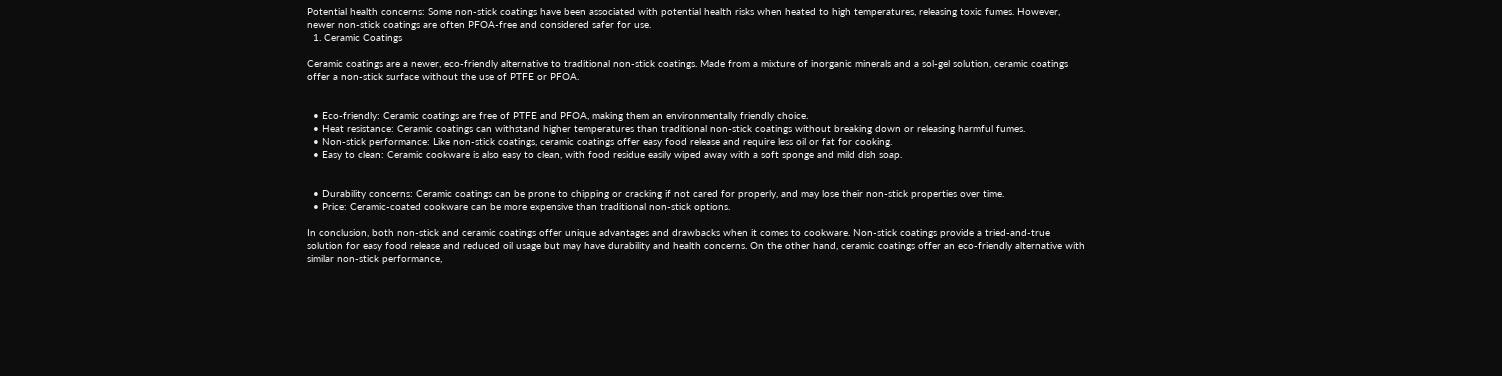Potential health concerns: Some non-stick coatings have been associated with potential health risks when heated to high temperatures, releasing toxic fumes. However, newer non-stick coatings are often PFOA-free and considered safer for use.
  1. Ceramic Coatings

Ceramic coatings are a newer, eco-friendly alternative to traditional non-stick coatings. Made from a mixture of inorganic minerals and a sol-gel solution, ceramic coatings offer a non-stick surface without the use of PTFE or PFOA.


  • Eco-friendly: Ceramic coatings are free of PTFE and PFOA, making them an environmentally friendly choice.
  • Heat resistance: Ceramic coatings can withstand higher temperatures than traditional non-stick coatings without breaking down or releasing harmful fumes.
  • Non-stick performance: Like non-stick coatings, ceramic coatings offer easy food release and require less oil or fat for cooking.
  • Easy to clean: Ceramic cookware is also easy to clean, with food residue easily wiped away with a soft sponge and mild dish soap.


  • Durability concerns: Ceramic coatings can be prone to chipping or cracking if not cared for properly, and may lose their non-stick properties over time.
  • Price: Ceramic-coated cookware can be more expensive than traditional non-stick options.

In conclusion, both non-stick and ceramic coatings offer unique advantages and drawbacks when it comes to cookware. Non-stick coatings provide a tried-and-true solution for easy food release and reduced oil usage but may have durability and health concerns. On the other hand, ceramic coatings offer an eco-friendly alternative with similar non-stick performance,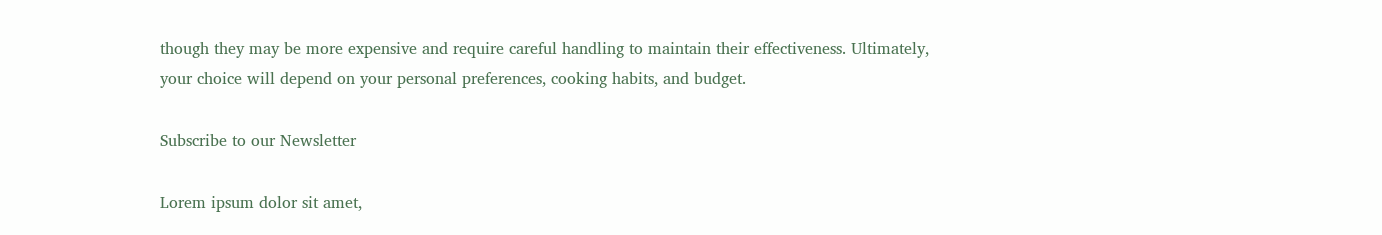though they may be more expensive and require careful handling to maintain their effectiveness. Ultimately, your choice will depend on your personal preferences, cooking habits, and budget.

Subscribe to our Newsletter

Lorem ipsum dolor sit amet,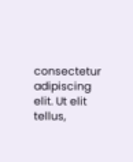consectetur adipiscing elit. Ut elit tellus,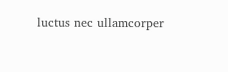luctus nec ullamcorper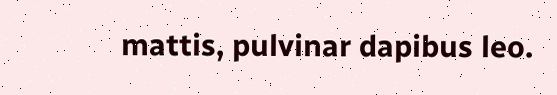mattis, pulvinar dapibus leo.